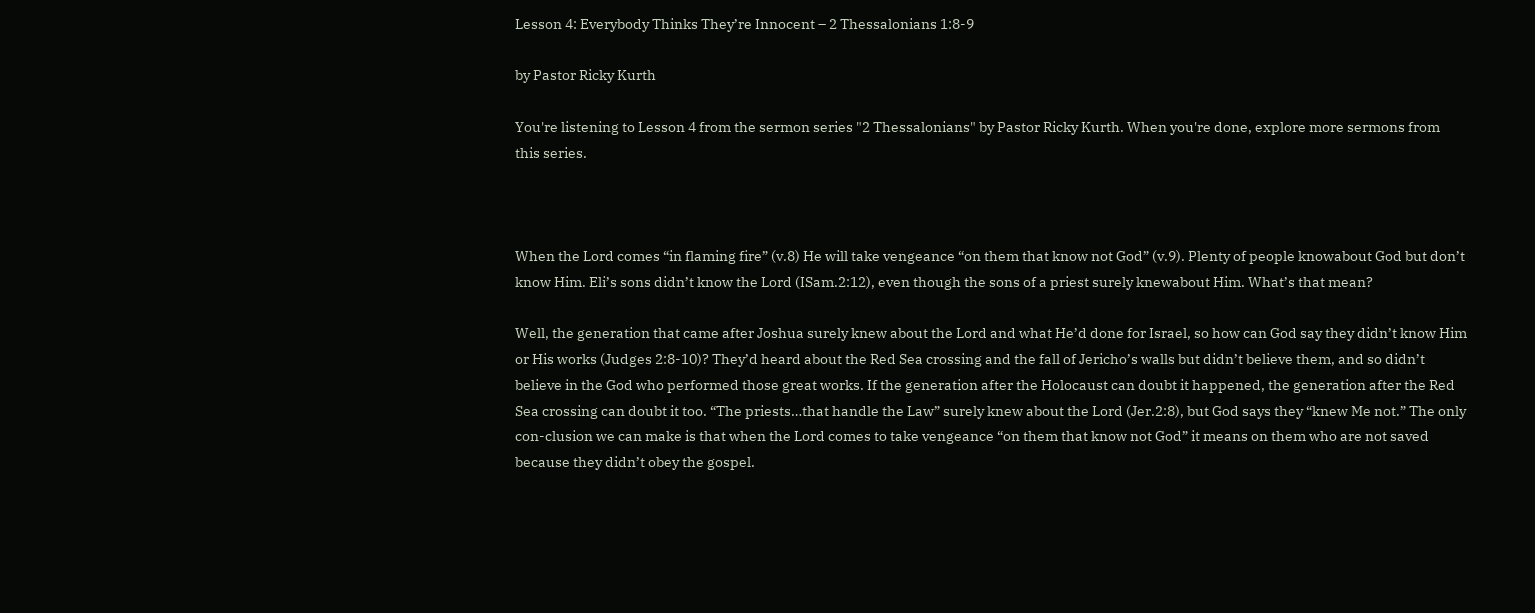Lesson 4: Everybody Thinks They’re Innocent – 2 Thessalonians 1:8-9

by Pastor Ricky Kurth

You're listening to Lesson 4 from the sermon series "2 Thessalonians" by Pastor Ricky Kurth. When you're done, explore more sermons from this series.



When the Lord comes “in flaming fire” (v.8) He will take vengeance “on them that know not God” (v.9). Plenty of people knowabout God but don’t know Him. Eli’s sons didn’t know the Lord (ISam.2:12), even though the sons of a priest surely knewabout Him. What’s that mean?

Well, the generation that came after Joshua surely knew about the Lord and what He’d done for Israel, so how can God say they didn’t know Him or His works (Judges 2:8-10)? They’d heard about the Red Sea crossing and the fall of Jericho’s walls but didn’t believe them, and so didn’t believe in the God who performed those great works. If the generation after the Holocaust can doubt it happened, the generation after the Red Sea crossing can doubt it too. “The priests…that handle the Law” surely knew about the Lord (Jer.2:8), but God says they “knew Me not.” The only con-clusion we can make is that when the Lord comes to take vengeance “on them that know not God” it means on them who are not saved because they didn’t obey the gospel.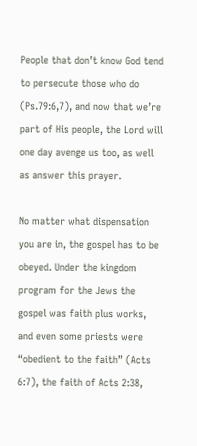People that don’t know God tend to persecute those who do (Ps.79:6,7), and now that we’re part of His people, the Lord will one day avenge us too, as well as answer this prayer.

No matter what dispensation you are in, the gospel has to be obeyed. Under the kingdom program for the Jews the gospel was faith plus works, and even some priests were “obedient to the faith” (Acts 6:7), the faith of Acts 2:38,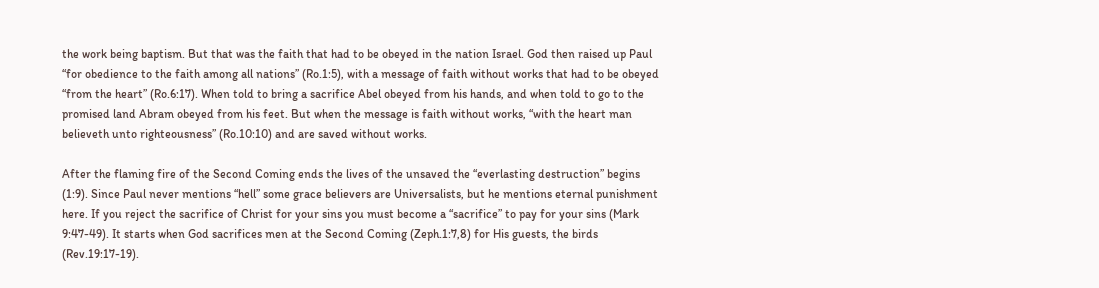the work being baptism. But that was the faith that had to be obeyed in the nation Israel. God then raised up Paul “for obedience to the faith among all nations” (Ro.1:5), with a message of faith without works that had to be obeyed “from the heart” (Ro.6:17). When told to bring a sacrifice Abel obeyed from his hands, and when told to go to the promised land Abram obeyed from his feet. But when the message is faith without works, “with the heart man believeth unto righteousness” (Ro.10:10) and are saved without works.

After the flaming fire of the Second Coming ends the lives of the unsaved the “everlasting destruction” begins (1:9). Since Paul never mentions “hell” some grace believers are Universalists, but he mentions eternal punishment here. If you reject the sacrifice of Christ for your sins you must become a “sacrifice” to pay for your sins (Mark 9:47-49). It starts when God sacrifices men at the Second Coming (Zeph.1:7,8) for His guests, the birds (Rev.19:17-19).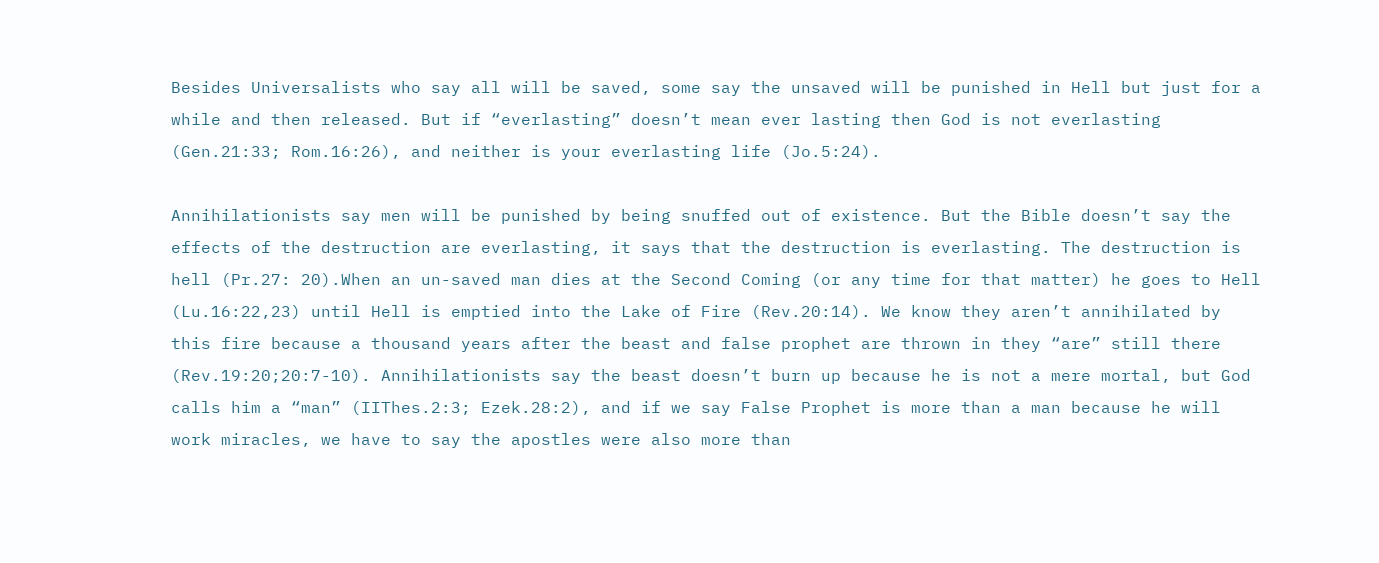Besides Universalists who say all will be saved, some say the unsaved will be punished in Hell but just for a while and then released. But if “everlasting” doesn’t mean ever lasting then God is not everlasting (Gen.21:33; Rom.16:26), and neither is your everlasting life (Jo.5:24).

Annihilationists say men will be punished by being snuffed out of existence. But the Bible doesn’t say the effects of the destruction are everlasting, it says that the destruction is everlasting. The destruction is hell (Pr.27: 20).When an un-saved man dies at the Second Coming (or any time for that matter) he goes to Hell (Lu.16:22,23) until Hell is emptied into the Lake of Fire (Rev.20:14). We know they aren’t annihilated by this fire because a thousand years after the beast and false prophet are thrown in they “are” still there (Rev.19:20;20:7-10). Annihilationists say the beast doesn’t burn up because he is not a mere mortal, but God calls him a “man” (IIThes.2:3; Ezek.28:2), and if we say False Prophet is more than a man because he will work miracles, we have to say the apostles were also more than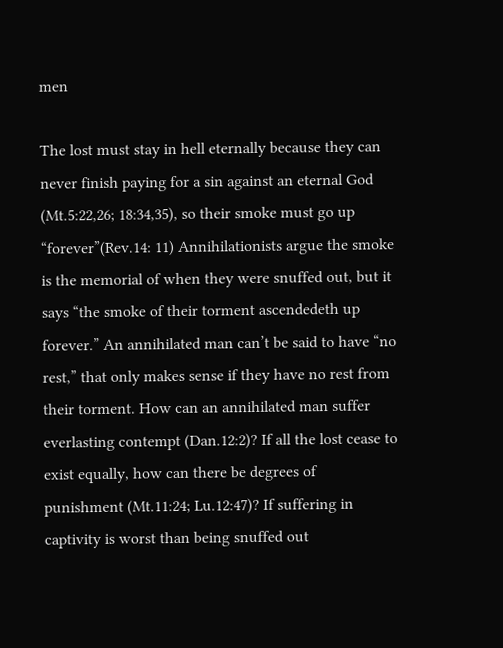men

The lost must stay in hell eternally because they can never finish paying for a sin against an eternal God (Mt.5:22,26; 18:34,35), so their smoke must go up “forever”(Rev.14: 11) Annihilationists argue the smoke is the memorial of when they were snuffed out, but it says “the smoke of their torment ascendedeth up forever.” An annihilated man can’t be said to have “no rest,” that only makes sense if they have no rest from their torment. How can an annihilated man suffer everlasting contempt (Dan.12:2)? If all the lost cease to exist equally, how can there be degrees of punishment (Mt.11:24; Lu.12:47)? If suffering in captivity is worst than being snuffed out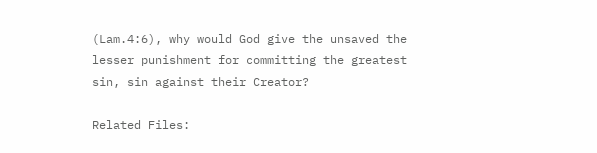(Lam.4:6), why would God give the unsaved the lesser punishment for committing the greatest sin, sin against their Creator?

Related Files: